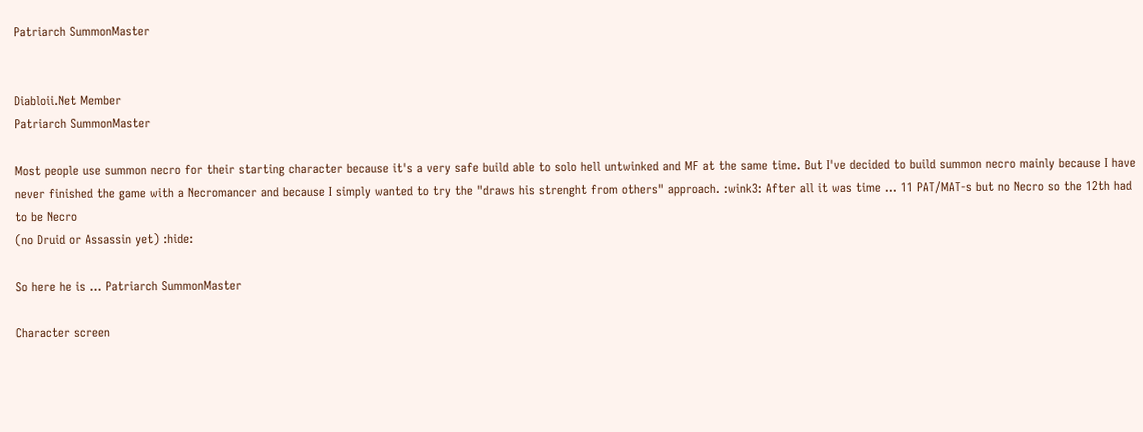Patriarch SummonMaster


Diabloii.Net Member
Patriarch SummonMaster

Most people use summon necro for their starting character because it's a very safe build able to solo hell untwinked and MF at the same time. But I've decided to build summon necro mainly because I have never finished the game with a Necromancer and because I simply wanted to try the "draws his strenght from others" approach. :wink3: After all it was time ... 11 PAT/MAT-s but no Necro so the 12th had to be Necro
(no Druid or Assassin yet) :hide:

So here he is ... Patriarch SummonMaster

Character screen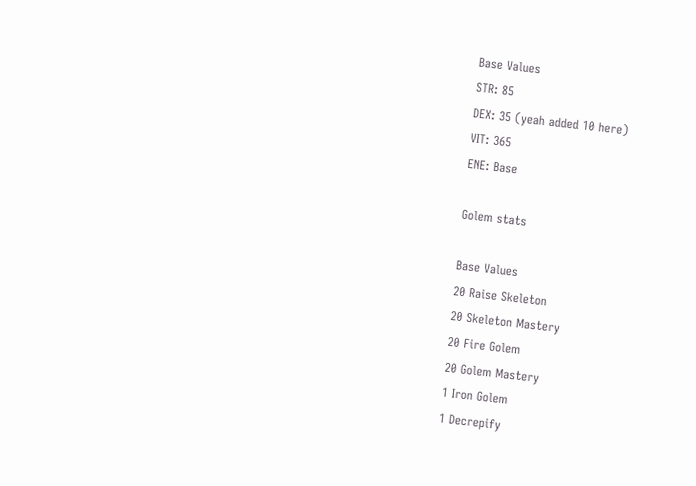Base Values
STR: 85
DEX: 35 (yeah added 10 here)
VIT: 365
ENE: Base

Golem stats

Base Values
20 Raise Skeleton
20 Skeleton Mastery
20 Fire Golem
20 Golem Mastery
1 Iron Golem
1 Decrepify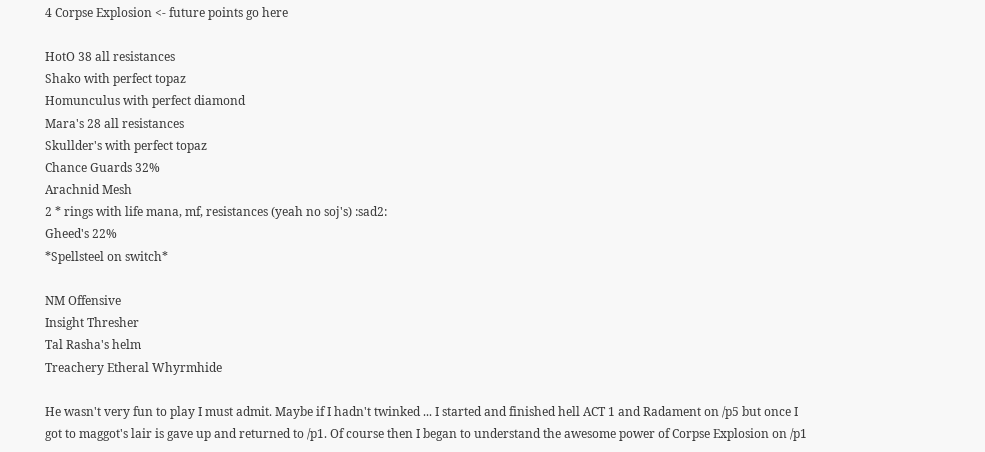4 Corpse Explosion <- future points go here

HotO 38 all resistances
Shako with perfect topaz
Homunculus with perfect diamond
Mara's 28 all resistances
Skullder's with perfect topaz
Chance Guards 32%
Arachnid Mesh
2 * rings with life mana, mf, resistances (yeah no soj's) :sad2:
Gheed's 22%
*Spellsteel on switch*

NM Offensive
Insight Thresher
Tal Rasha's helm
Treachery Etheral Whyrmhide

He wasn't very fun to play I must admit. Maybe if I hadn't twinked ... I started and finished hell ACT 1 and Radament on /p5 but once I got to maggot's lair is gave up and returned to /p1. Of course then I began to understand the awesome power of Corpse Explosion on /p1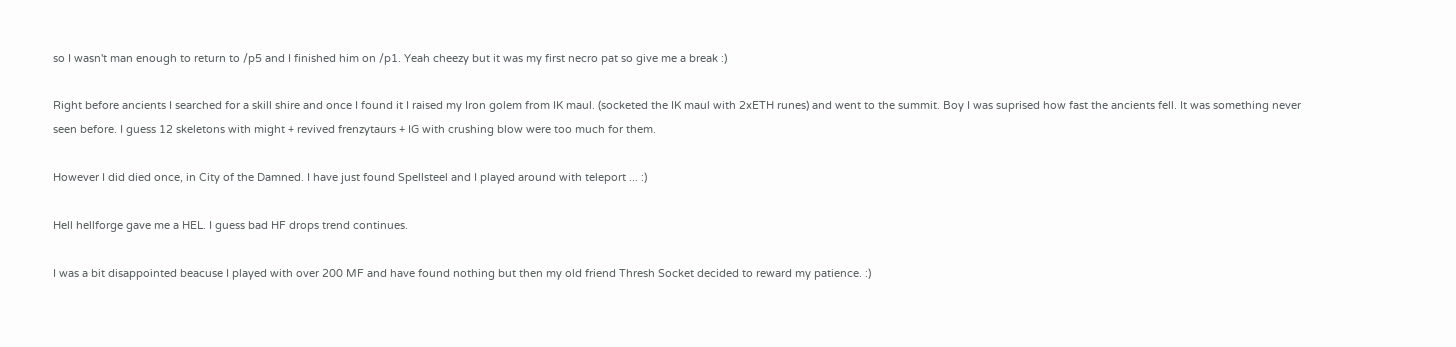so I wasn't man enough to return to /p5 and I finished him on /p1. Yeah cheezy but it was my first necro pat so give me a break :)

Right before ancients I searched for a skill shire and once I found it I raised my Iron golem from IK maul. (socketed the IK maul with 2xETH runes) and went to the summit. Boy I was suprised how fast the ancients fell. It was something never seen before. I guess 12 skeletons with might + revived frenzytaurs + IG with crushing blow were too much for them.

However I did died once, in City of the Damned. I have just found Spellsteel and I played around with teleport ... :)

Hell hellforge gave me a HEL. I guess bad HF drops trend continues.

I was a bit disappointed beacuse I played with over 200 MF and have found nothing but then my old friend Thresh Socket decided to reward my patience. :)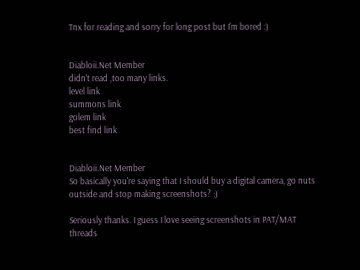Tnx for reading and sorry for long post but I'm bored :)


Diabloii.Net Member
didn't read ,too many links.
level link
summons link
golem link
best find link


Diabloii.Net Member
So basically you're saying that I should buy a digital camera, go nuts outside and stop making screenshots? ;)

Seriously thanks. I guess I love seeing screenshots in PAT/MAT threads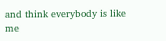and think everybody is like me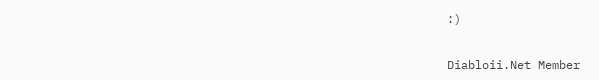:)


Diabloii.Net Member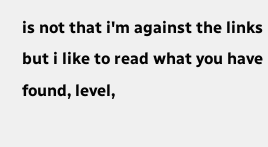is not that i'm against the links but i like to read what you have found, level,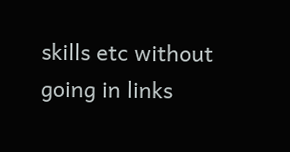skills etc without going in links